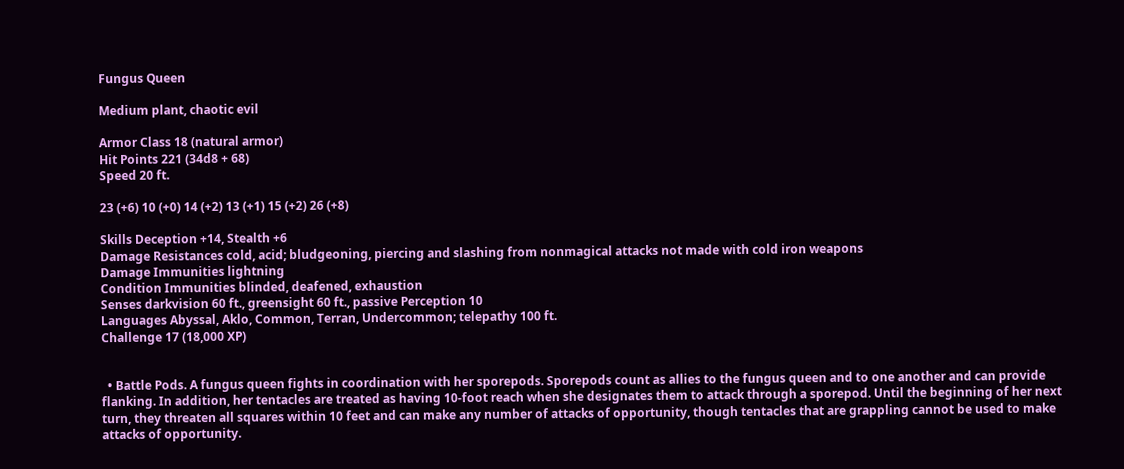Fungus Queen

Medium plant, chaotic evil

Armor Class 18 (natural armor)
Hit Points 221 (34d8 + 68)
Speed 20 ft.

23 (+6) 10 (+0) 14 (+2) 13 (+1) 15 (+2) 26 (+8)

Skills Deception +14, Stealth +6
Damage Resistances cold, acid; bludgeoning, piercing and slashing from nonmagical attacks not made with cold iron weapons
Damage Immunities lightning
Condition Immunities blinded, deafened, exhaustion
Senses darkvision 60 ft., greensight 60 ft., passive Perception 10
Languages Abyssal, Aklo, Common, Terran, Undercommon; telepathy 100 ft.
Challenge 17 (18,000 XP)


  • Battle Pods. A fungus queen fights in coordination with her sporepods. Sporepods count as allies to the fungus queen and to one another and can provide flanking. In addition, her tentacles are treated as having 10-foot reach when she designates them to attack through a sporepod. Until the beginning of her next turn, they threaten all squares within 10 feet and can make any number of attacks of opportunity, though tentacles that are grappling cannot be used to make attacks of opportunity.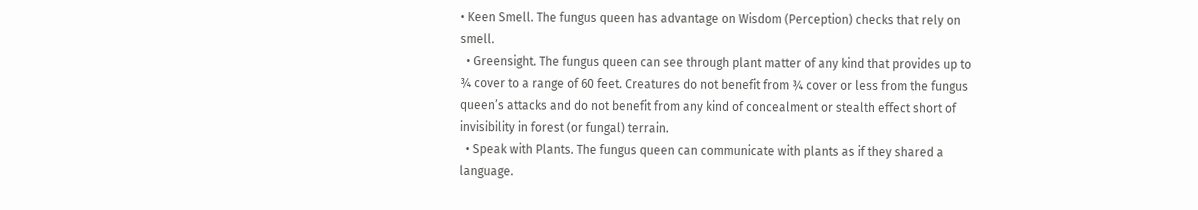• Keen Smell. The fungus queen has advantage on Wisdom (Perception) checks that rely on smell.
  • Greensight. The fungus queen can see through plant matter of any kind that provides up to ¾ cover to a range of 60 feet. Creatures do not benefit from ¾ cover or less from the fungus queen’s attacks and do not benefit from any kind of concealment or stealth effect short of invisibility in forest (or fungal) terrain.
  • Speak with Plants. The fungus queen can communicate with plants as if they shared a language.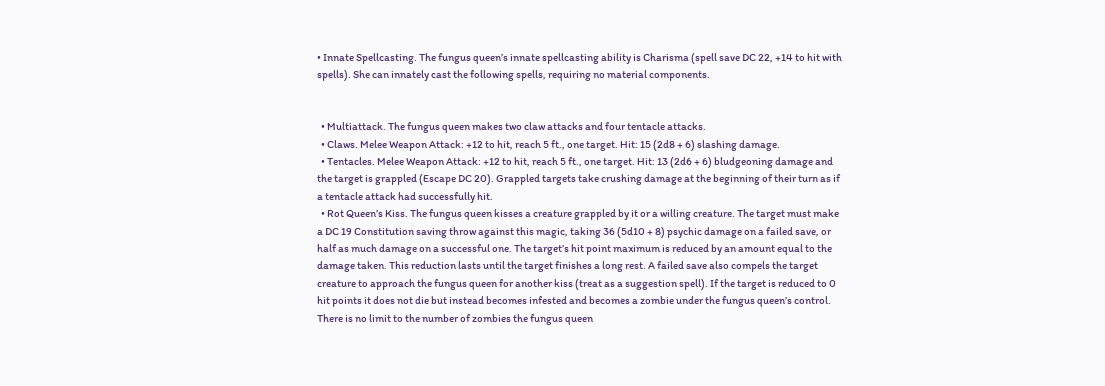• Innate Spellcasting. The fungus queen’s innate spellcasting ability is Charisma (spell save DC 22, +14 to hit with spells). She can innately cast the following spells, requiring no material components.


  • Multiattack. The fungus queen makes two claw attacks and four tentacle attacks.
  • Claws. Melee Weapon Attack: +12 to hit, reach 5 ft., one target. Hit: 15 (2d8 + 6) slashing damage.
  • Tentacles. Melee Weapon Attack: +12 to hit, reach 5 ft., one target. Hit: 13 (2d6 + 6) bludgeoning damage and the target is grappled (Escape DC 20). Grappled targets take crushing damage at the beginning of their turn as if a tentacle attack had successfully hit.
  • Rot Queen’s Kiss. The fungus queen kisses a creature grappled by it or a willing creature. The target must make a DC 19 Constitution saving throw against this magic, taking 36 (5d10 + 8) psychic damage on a failed save, or half as much damage on a successful one. The target’s hit point maximum is reduced by an amount equal to the damage taken. This reduction lasts until the target finishes a long rest. A failed save also compels the target creature to approach the fungus queen for another kiss (treat as a suggestion spell). If the target is reduced to 0 hit points it does not die but instead becomes infested and becomes a zombie under the fungus queen’s control. There is no limit to the number of zombies the fungus queen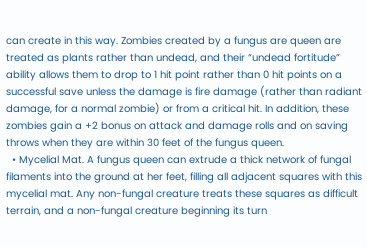can create in this way. Zombies created by a fungus are queen are treated as plants rather than undead, and their “undead fortitude” ability allows them to drop to 1 hit point rather than 0 hit points on a successful save unless the damage is fire damage (rather than radiant damage, for a normal zombie) or from a critical hit. In addition, these zombies gain a +2 bonus on attack and damage rolls and on saving throws when they are within 30 feet of the fungus queen.
  • Mycelial Mat. A fungus queen can extrude a thick network of fungal filaments into the ground at her feet, filling all adjacent squares with this mycelial mat. Any non-fungal creature treats these squares as difficult terrain, and a non-fungal creature beginning its turn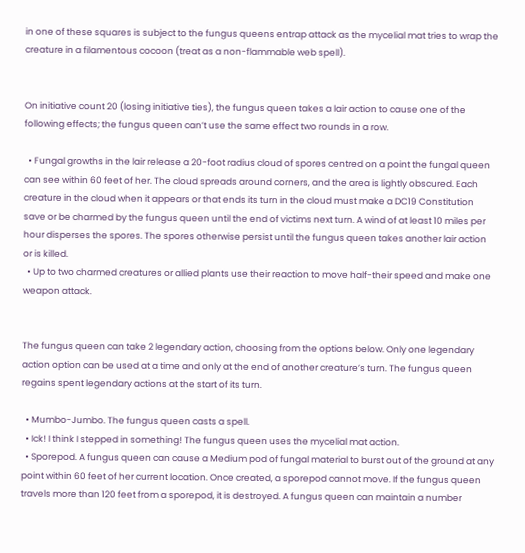in one of these squares is subject to the fungus queens entrap attack as the mycelial mat tries to wrap the creature in a filamentous cocoon (treat as a non-flammable web spell).


On initiative count 20 (losing initiative ties), the fungus queen takes a lair action to cause one of the following effects; the fungus queen can’t use the same effect two rounds in a row.

  • Fungal growths in the lair release a 20-foot radius cloud of spores centred on a point the fungal queen can see within 60 feet of her. The cloud spreads around corners, and the area is lightly obscured. Each creature in the cloud when it appears or that ends its turn in the cloud must make a DC19 Constitution save or be charmed by the fungus queen until the end of victims next turn. A wind of at least 10 miles per hour disperses the spores. The spores otherwise persist until the fungus queen takes another lair action or is killed.
  • Up to two charmed creatures or allied plants use their reaction to move half-their speed and make one weapon attack.


The fungus queen can take 2 legendary action, choosing from the options below. Only one legendary action option can be used at a time and only at the end of another creature’s turn. The fungus queen regains spent legendary actions at the start of its turn.

  • Mumbo-Jumbo. The fungus queen casts a spell.
  • Ick! I think I stepped in something! The fungus queen uses the mycelial mat action.
  • Sporepod. A fungus queen can cause a Medium pod of fungal material to burst out of the ground at any point within 60 feet of her current location. Once created, a sporepod cannot move. If the fungus queen travels more than 120 feet from a sporepod, it is destroyed. A fungus queen can maintain a number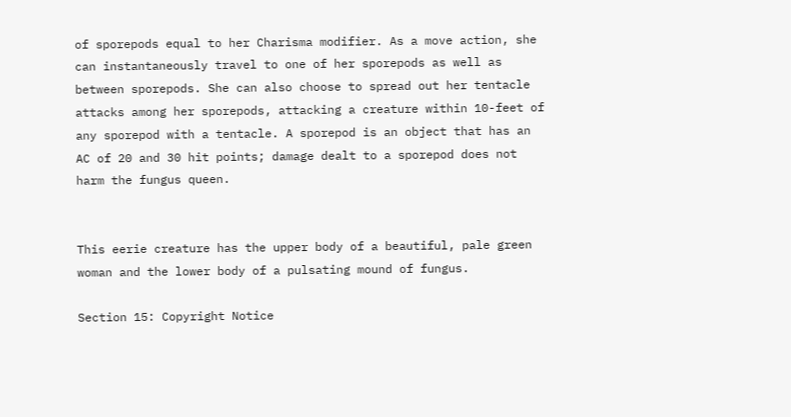of sporepods equal to her Charisma modifier. As a move action, she can instantaneously travel to one of her sporepods as well as between sporepods. She can also choose to spread out her tentacle attacks among her sporepods, attacking a creature within 10-feet of any sporepod with a tentacle. A sporepod is an object that has an AC of 20 and 30 hit points; damage dealt to a sporepod does not harm the fungus queen.


This eerie creature has the upper body of a beautiful, pale green woman and the lower body of a pulsating mound of fungus.

Section 15: Copyright Notice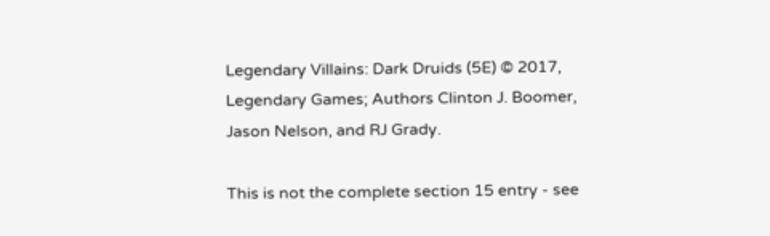Legendary Villains: Dark Druids (5E) © 2017, Legendary Games; Authors Clinton J. Boomer, Jason Nelson, and RJ Grady.

This is not the complete section 15 entry - see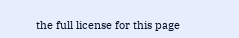the full license for this page